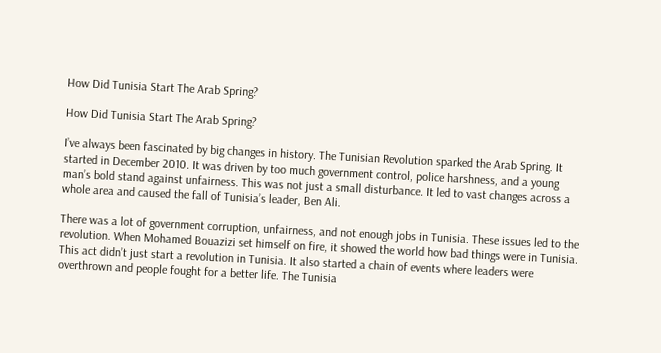How Did Tunisia Start The Arab Spring?

How Did Tunisia Start The Arab Spring?

I’ve always been fascinated by big changes in history. The Tunisian Revolution sparked the Arab Spring. It started in December 2010. It was driven by too much government control, police harshness, and a young man’s bold stand against unfairness. This was not just a small disturbance. It led to vast changes across a whole area and caused the fall of Tunisia’s leader, Ben Ali.

There was a lot of government corruption, unfairness, and not enough jobs in Tunisia. These issues led to the revolution. When Mohamed Bouazizi set himself on fire, it showed the world how bad things were in Tunisia. This act didn’t just start a revolution in Tunisia. It also started a chain of events where leaders were overthrown and people fought for a better life. The Tunisia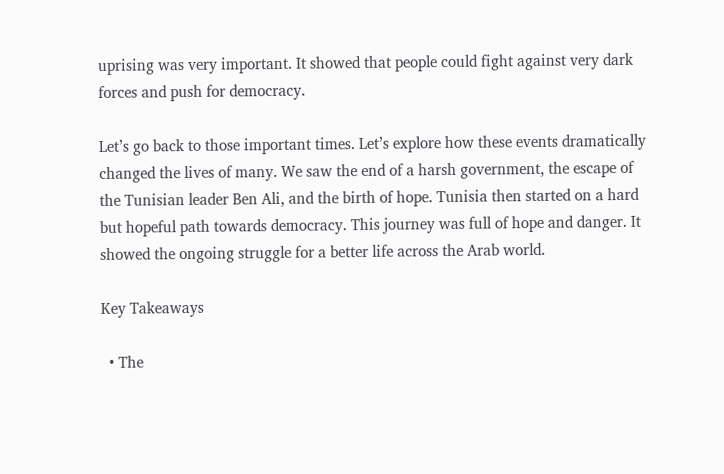uprising was very important. It showed that people could fight against very dark forces and push for democracy.

Let’s go back to those important times. Let’s explore how these events dramatically changed the lives of many. We saw the end of a harsh government, the escape of the Tunisian leader Ben Ali, and the birth of hope. Tunisia then started on a hard but hopeful path towards democracy. This journey was full of hope and danger. It showed the ongoing struggle for a better life across the Arab world.

Key Takeaways

  • The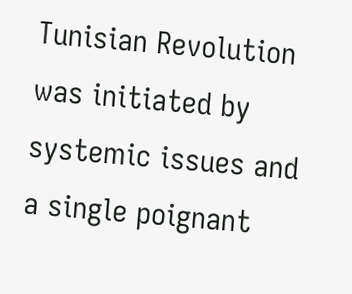Tunisian Revolution was initiated by systemic issues and a single poignant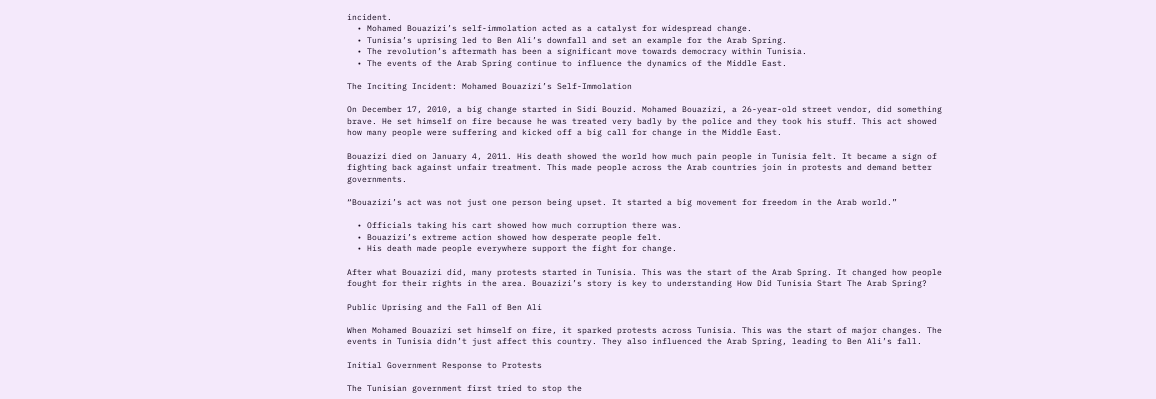incident.
  • Mohamed Bouazizi’s self-immolation acted as a catalyst for widespread change.
  • Tunisia’s uprising led to Ben Ali’s downfall and set an example for the Arab Spring.
  • The revolution’s aftermath has been a significant move towards democracy within Tunisia.
  • The events of the Arab Spring continue to influence the dynamics of the Middle East.

The Inciting Incident: Mohamed Bouazizi’s Self-Immolation

On December 17, 2010, a big change started in Sidi Bouzid. Mohamed Bouazizi, a 26-year-old street vendor, did something brave. He set himself on fire because he was treated very badly by the police and they took his stuff. This act showed how many people were suffering and kicked off a big call for change in the Middle East.

Bouazizi died on January 4, 2011. His death showed the world how much pain people in Tunisia felt. It became a sign of fighting back against unfair treatment. This made people across the Arab countries join in protests and demand better governments.

“Bouazizi’s act was not just one person being upset. It started a big movement for freedom in the Arab world.”

  • Officials taking his cart showed how much corruption there was.
  • Bouazizi’s extreme action showed how desperate people felt.
  • His death made people everywhere support the fight for change.

After what Bouazizi did, many protests started in Tunisia. This was the start of the Arab Spring. It changed how people fought for their rights in the area. Bouazizi’s story is key to understanding How Did Tunisia Start The Arab Spring?

Public Uprising and the Fall of Ben Ali

When Mohamed Bouazizi set himself on fire, it sparked protests across Tunisia. This was the start of major changes. The events in Tunisia didn’t just affect this country. They also influenced the Arab Spring, leading to Ben Ali’s fall.

Initial Government Response to Protests

The Tunisian government first tried to stop the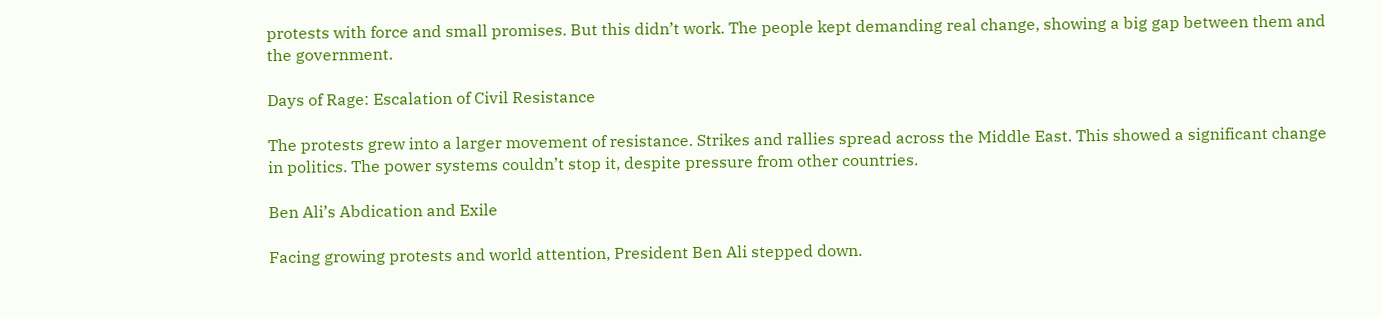protests with force and small promises. But this didn’t work. The people kept demanding real change, showing a big gap between them and the government.

Days of Rage: Escalation of Civil Resistance

The protests grew into a larger movement of resistance. Strikes and rallies spread across the Middle East. This showed a significant change in politics. The power systems couldn’t stop it, despite pressure from other countries.

Ben Ali’s Abdication and Exile

Facing growing protests and world attention, President Ben Ali stepped down.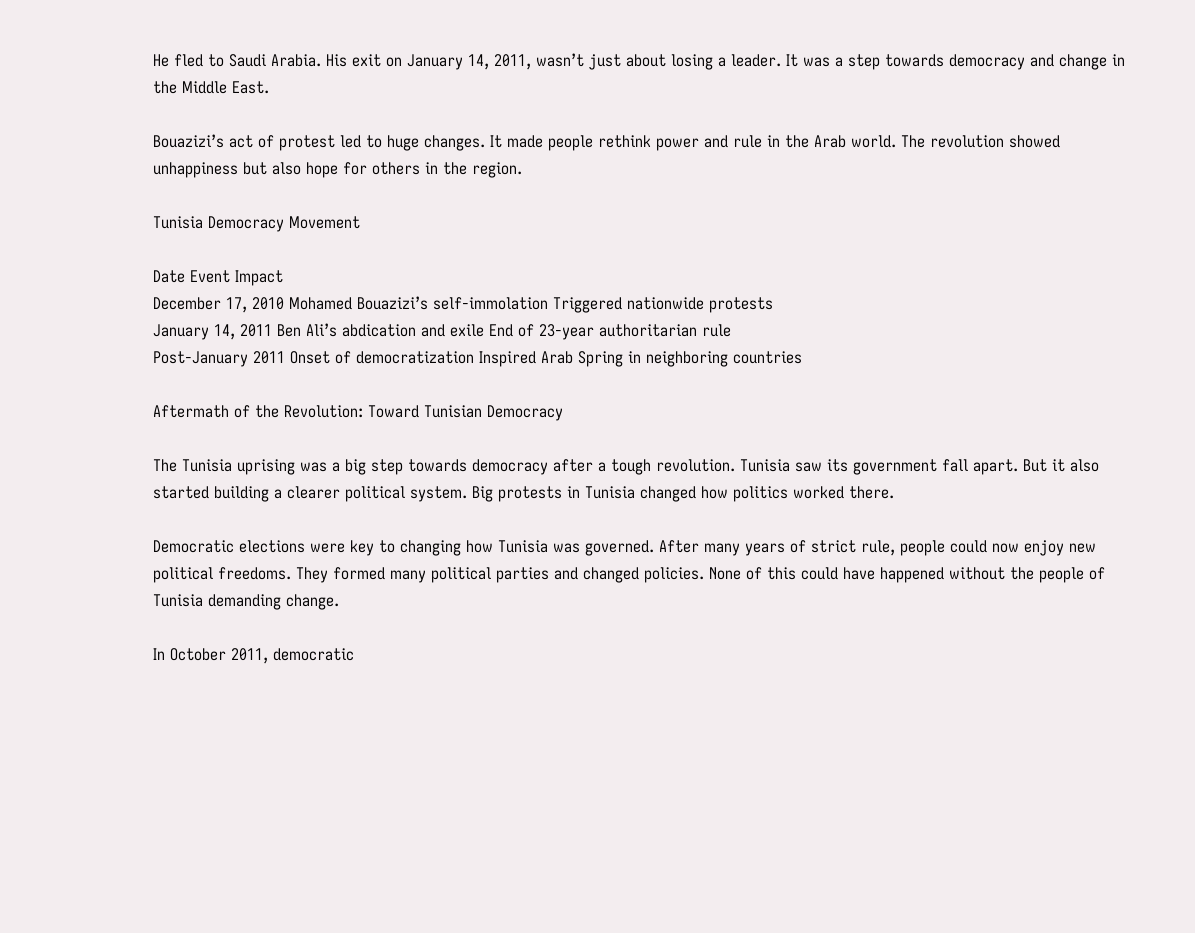He fled to Saudi Arabia. His exit on January 14, 2011, wasn’t just about losing a leader. It was a step towards democracy and change in the Middle East.

Bouazizi’s act of protest led to huge changes. It made people rethink power and rule in the Arab world. The revolution showed unhappiness but also hope for others in the region.

Tunisia Democracy Movement

Date Event Impact
December 17, 2010 Mohamed Bouazizi’s self-immolation Triggered nationwide protests
January 14, 2011 Ben Ali’s abdication and exile End of 23-year authoritarian rule
Post-January 2011 Onset of democratization Inspired Arab Spring in neighboring countries

Aftermath of the Revolution: Toward Tunisian Democracy

The Tunisia uprising was a big step towards democracy after a tough revolution. Tunisia saw its government fall apart. But it also started building a clearer political system. Big protests in Tunisia changed how politics worked there.

Democratic elections were key to changing how Tunisia was governed. After many years of strict rule, people could now enjoy new political freedoms. They formed many political parties and changed policies. None of this could have happened without the people of Tunisia demanding change.

In October 2011, democratic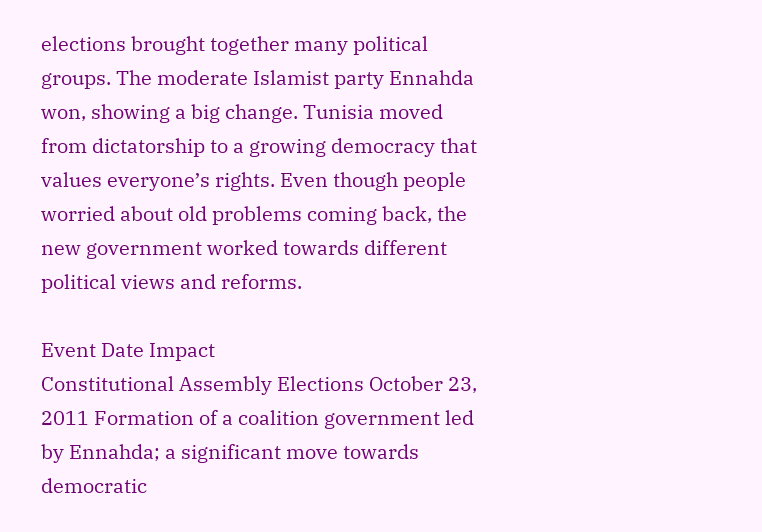elections brought together many political groups. The moderate Islamist party Ennahda won, showing a big change. Tunisia moved from dictatorship to a growing democracy that values everyone’s rights. Even though people worried about old problems coming back, the new government worked towards different political views and reforms.

Event Date Impact
Constitutional Assembly Elections October 23, 2011 Formation of a coalition government led by Ennahda; a significant move towards democratic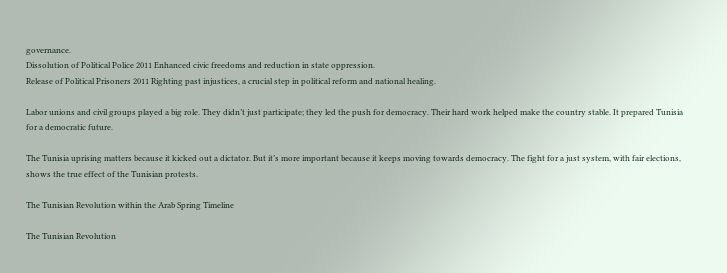governance.
Dissolution of Political Police 2011 Enhanced civic freedoms and reduction in state oppression.
Release of Political Prisoners 2011 Righting past injustices, a crucial step in political reform and national healing.

Labor unions and civil groups played a big role. They didn’t just participate; they led the push for democracy. Their hard work helped make the country stable. It prepared Tunisia for a democratic future.

The Tunisia uprising matters because it kicked out a dictator. But it’s more important because it keeps moving towards democracy. The fight for a just system, with fair elections, shows the true effect of the Tunisian protests.

The Tunisian Revolution within the Arab Spring Timeline

The Tunisian Revolution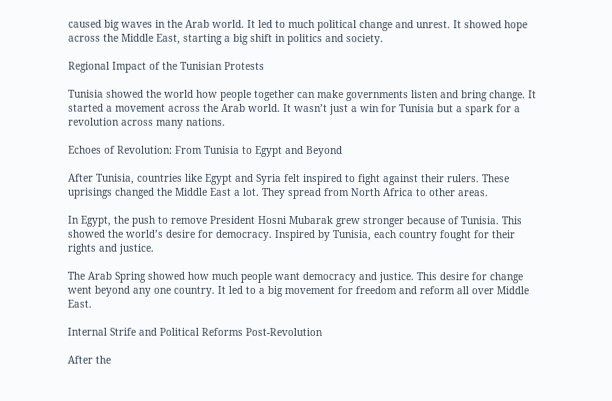caused big waves in the Arab world. It led to much political change and unrest. It showed hope across the Middle East, starting a big shift in politics and society.

Regional Impact of the Tunisian Protests

Tunisia showed the world how people together can make governments listen and bring change. It started a movement across the Arab world. It wasn’t just a win for Tunisia but a spark for a revolution across many nations.

Echoes of Revolution: From Tunisia to Egypt and Beyond

After Tunisia, countries like Egypt and Syria felt inspired to fight against their rulers. These uprisings changed the Middle East a lot. They spread from North Africa to other areas.

In Egypt, the push to remove President Hosni Mubarak grew stronger because of Tunisia. This showed the world’s desire for democracy. Inspired by Tunisia, each country fought for their rights and justice.

The Arab Spring showed how much people want democracy and justice. This desire for change went beyond any one country. It led to a big movement for freedom and reform all over Middle East.

Internal Strife and Political Reforms Post-Revolution

After the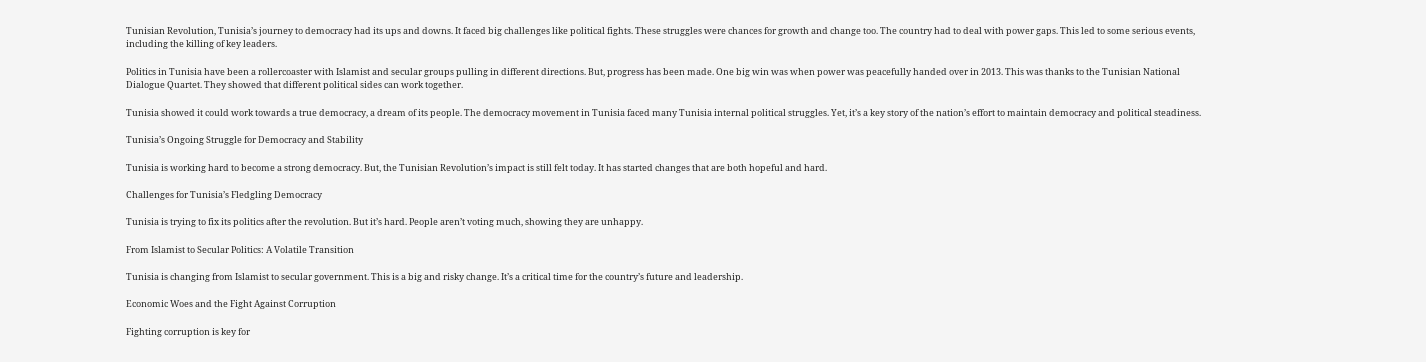Tunisian Revolution, Tunisia’s journey to democracy had its ups and downs. It faced big challenges like political fights. These struggles were chances for growth and change too. The country had to deal with power gaps. This led to some serious events, including the killing of key leaders.

Politics in Tunisia have been a rollercoaster with Islamist and secular groups pulling in different directions. But, progress has been made. One big win was when power was peacefully handed over in 2013. This was thanks to the Tunisian National Dialogue Quartet. They showed that different political sides can work together.

Tunisia showed it could work towards a true democracy, a dream of its people. The democracy movement in Tunisia faced many Tunisia internal political struggles. Yet, it’s a key story of the nation’s effort to maintain democracy and political steadiness.

Tunisia’s Ongoing Struggle for Democracy and Stability

Tunisia is working hard to become a strong democracy. But, the Tunisian Revolution’s impact is still felt today. It has started changes that are both hopeful and hard.

Challenges for Tunisia’s Fledgling Democracy

Tunisia is trying to fix its politics after the revolution. But it’s hard. People aren’t voting much, showing they are unhappy.

From Islamist to Secular Politics: A Volatile Transition

Tunisia is changing from Islamist to secular government. This is a big and risky change. It’s a critical time for the country’s future and leadership.

Economic Woes and the Fight Against Corruption

Fighting corruption is key for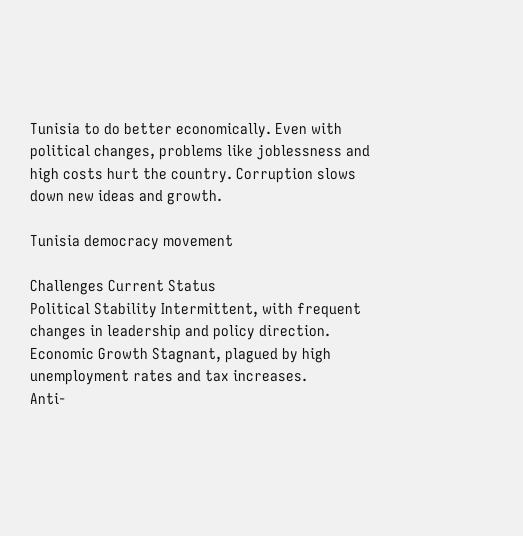Tunisia to do better economically. Even with political changes, problems like joblessness and high costs hurt the country. Corruption slows down new ideas and growth.

Tunisia democracy movement

Challenges Current Status
Political Stability Intermittent, with frequent changes in leadership and policy direction.
Economic Growth Stagnant, plagued by high unemployment rates and tax increases.
Anti-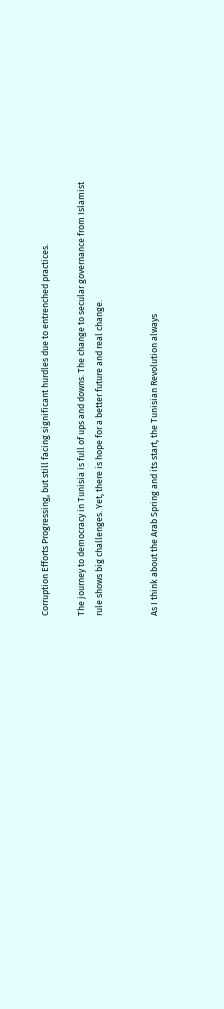Corruption Efforts Progressing, but still facing significant hurdles due to entrenched practices.

The journey to democracy in Tunisia is full of ups and downs. The change to secular governance from Islamist rule shows big challenges. Yet, there is hope for a better future and real change.


As I think about the Arab Spring and its start, the Tunisian Revolution always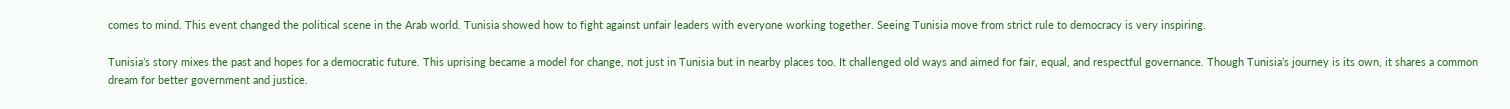comes to mind. This event changed the political scene in the Arab world. Tunisia showed how to fight against unfair leaders with everyone working together. Seeing Tunisia move from strict rule to democracy is very inspiring.

Tunisia’s story mixes the past and hopes for a democratic future. This uprising became a model for change, not just in Tunisia but in nearby places too. It challenged old ways and aimed for fair, equal, and respectful governance. Though Tunisia’s journey is its own, it shares a common dream for better government and justice.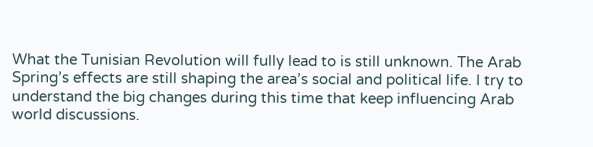What the Tunisian Revolution will fully lead to is still unknown. The Arab Spring’s effects are still shaping the area’s social and political life. I try to understand the big changes during this time that keep influencing Arab world discussions.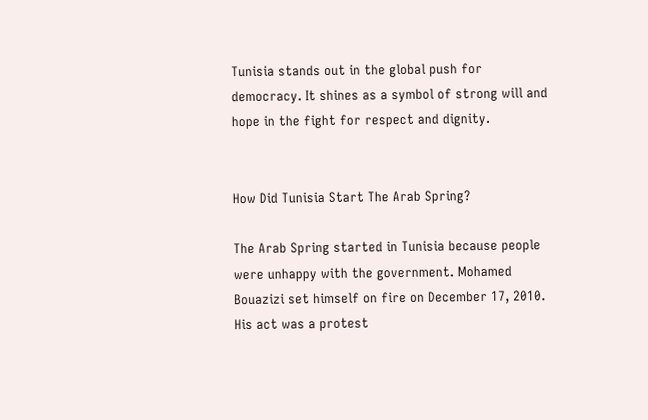Tunisia stands out in the global push for democracy. It shines as a symbol of strong will and hope in the fight for respect and dignity.


How Did Tunisia Start The Arab Spring?

The Arab Spring started in Tunisia because people were unhappy with the government. Mohamed Bouazizi set himself on fire on December 17, 2010. His act was a protest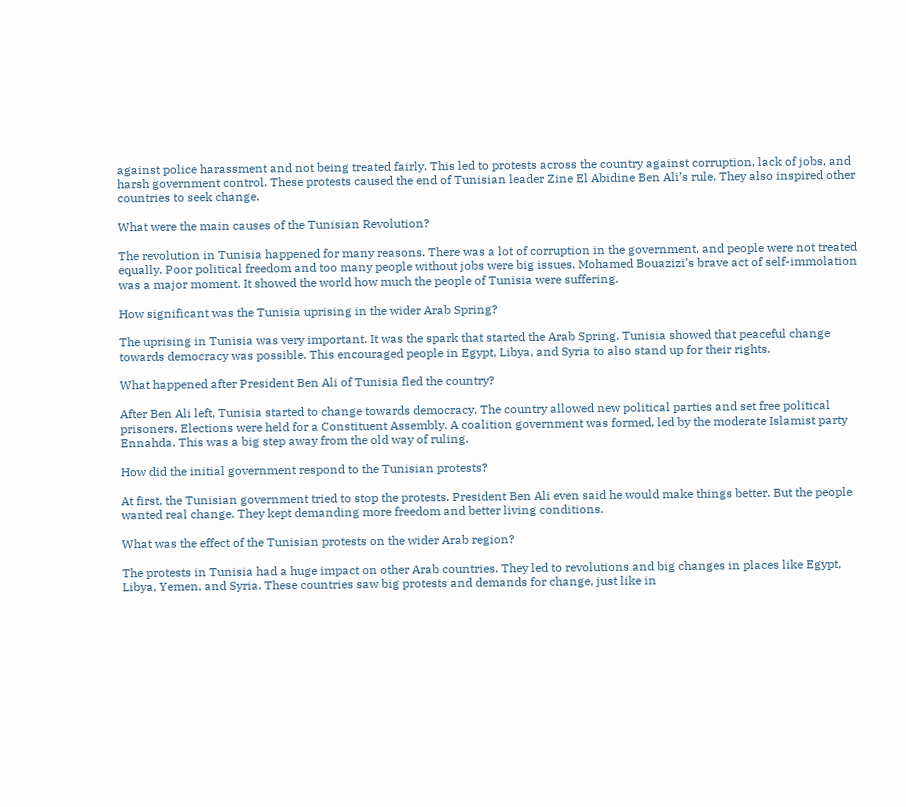against police harassment and not being treated fairly. This led to protests across the country against corruption, lack of jobs, and harsh government control. These protests caused the end of Tunisian leader Zine El Abidine Ben Ali’s rule. They also inspired other countries to seek change.

What were the main causes of the Tunisian Revolution?

The revolution in Tunisia happened for many reasons. There was a lot of corruption in the government, and people were not treated equally. Poor political freedom and too many people without jobs were big issues. Mohamed Bouazizi’s brave act of self-immolation was a major moment. It showed the world how much the people of Tunisia were suffering.

How significant was the Tunisia uprising in the wider Arab Spring?

The uprising in Tunisia was very important. It was the spark that started the Arab Spring. Tunisia showed that peaceful change towards democracy was possible. This encouraged people in Egypt, Libya, and Syria to also stand up for their rights.

What happened after President Ben Ali of Tunisia fled the country?

After Ben Ali left, Tunisia started to change towards democracy. The country allowed new political parties and set free political prisoners. Elections were held for a Constituent Assembly. A coalition government was formed, led by the moderate Islamist party Ennahda. This was a big step away from the old way of ruling.

How did the initial government respond to the Tunisian protests?

At first, the Tunisian government tried to stop the protests. President Ben Ali even said he would make things better. But the people wanted real change. They kept demanding more freedom and better living conditions.

What was the effect of the Tunisian protests on the wider Arab region?

The protests in Tunisia had a huge impact on other Arab countries. They led to revolutions and big changes in places like Egypt, Libya, Yemen, and Syria. These countries saw big protests and demands for change, just like in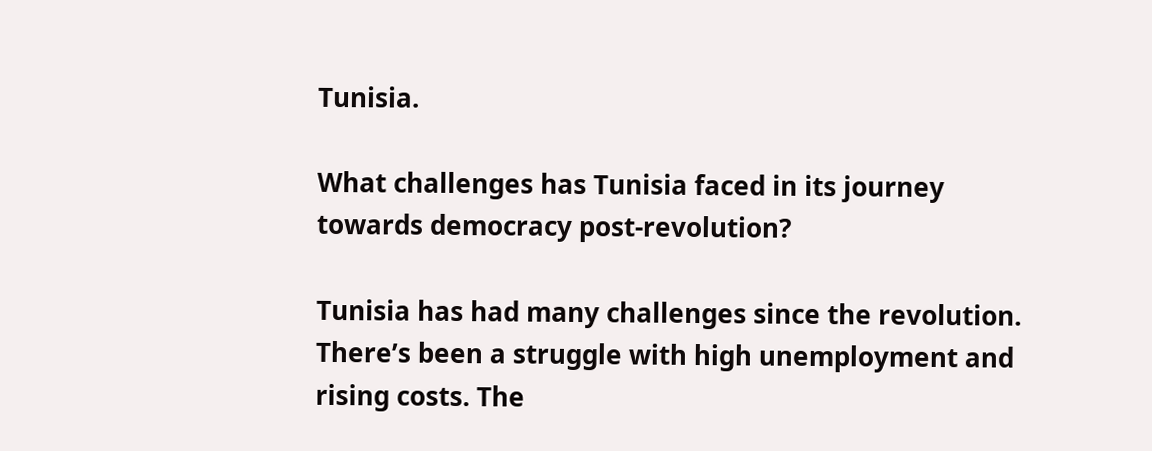Tunisia.

What challenges has Tunisia faced in its journey towards democracy post-revolution?

Tunisia has had many challenges since the revolution. There’s been a struggle with high unemployment and rising costs. The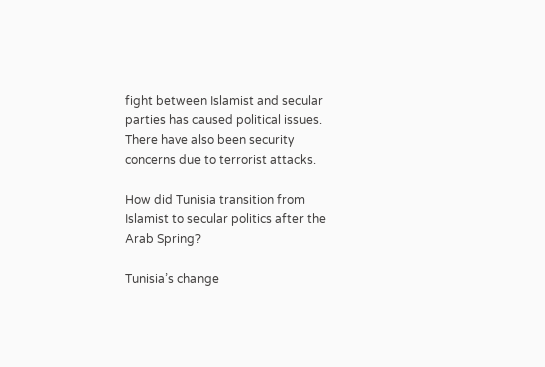fight between Islamist and secular parties has caused political issues. There have also been security concerns due to terrorist attacks.

How did Tunisia transition from Islamist to secular politics after the Arab Spring?

Tunisia’s change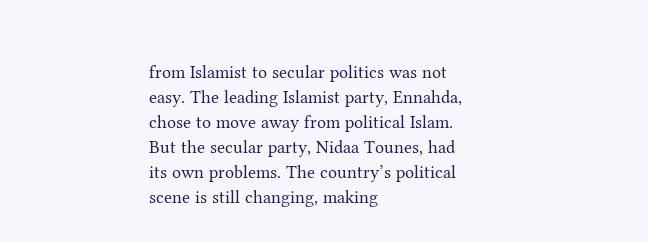from Islamist to secular politics was not easy. The leading Islamist party, Ennahda, chose to move away from political Islam. But the secular party, Nidaa Tounes, had its own problems. The country’s political scene is still changing, making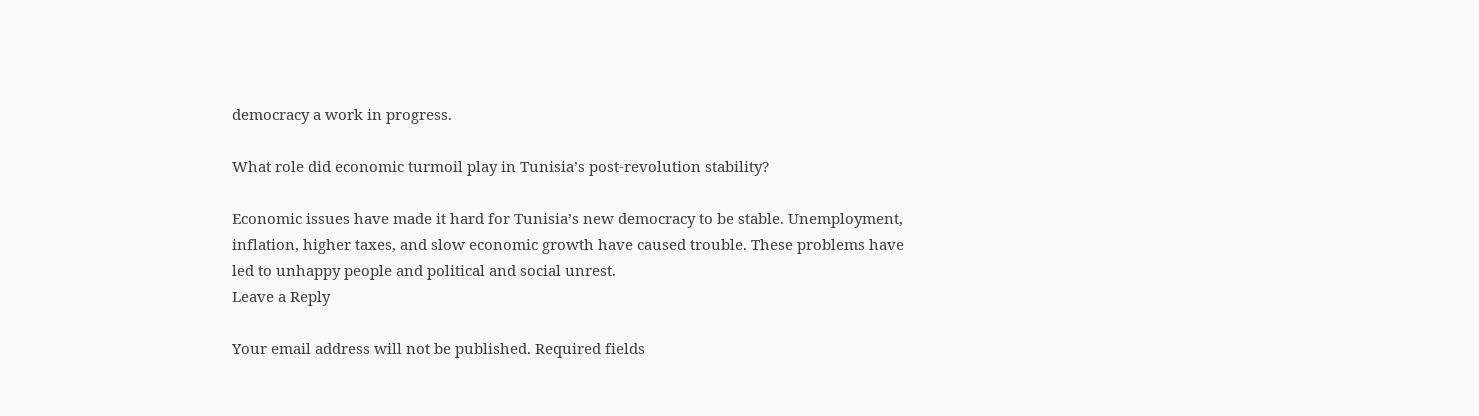democracy a work in progress.

What role did economic turmoil play in Tunisia’s post-revolution stability?

Economic issues have made it hard for Tunisia’s new democracy to be stable. Unemployment, inflation, higher taxes, and slow economic growth have caused trouble. These problems have led to unhappy people and political and social unrest.
Leave a Reply

Your email address will not be published. Required fields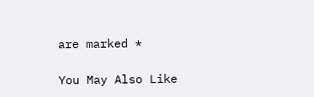are marked *

You May Also Like